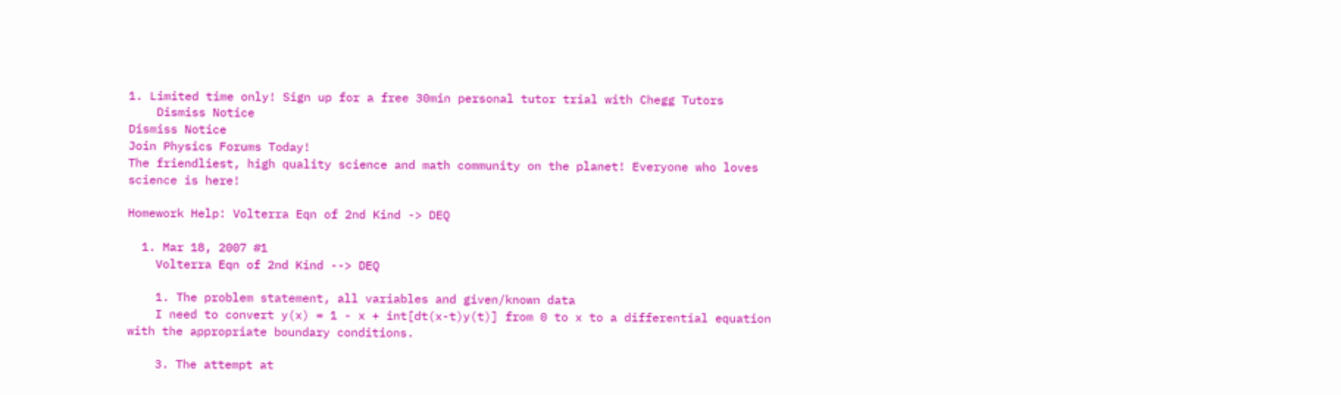1. Limited time only! Sign up for a free 30min personal tutor trial with Chegg Tutors
    Dismiss Notice
Dismiss Notice
Join Physics Forums Today!
The friendliest, high quality science and math community on the planet! Everyone who loves science is here!

Homework Help: Volterra Eqn of 2nd Kind -> DEQ

  1. Mar 18, 2007 #1
    Volterra Eqn of 2nd Kind --> DEQ

    1. The problem statement, all variables and given/known data
    I need to convert y(x) = 1 - x + int[dt(x-t)y(t)] from 0 to x to a differential equation with the appropriate boundary conditions.

    3. The attempt at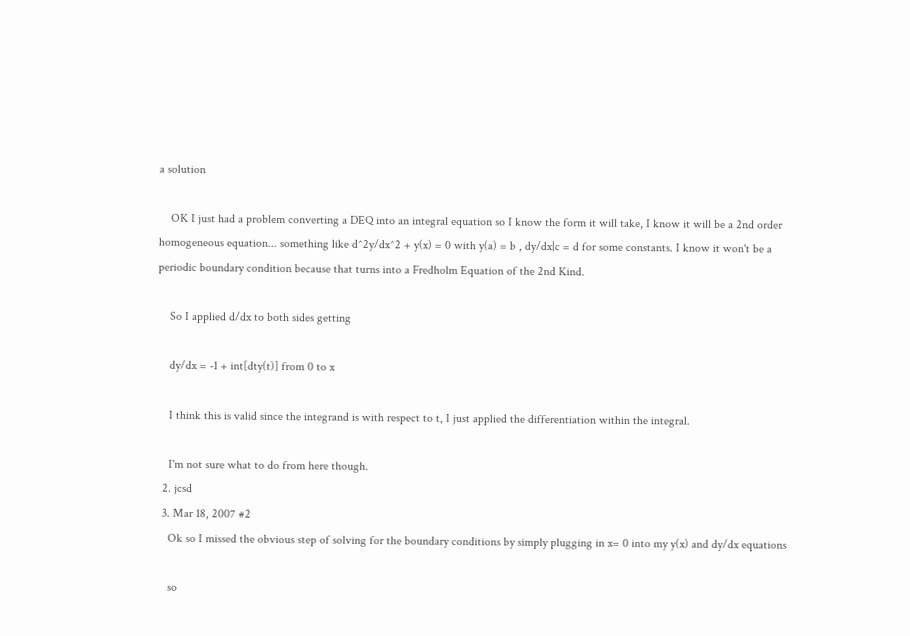a solution

    OK I just had a problem converting a DEQ into an integral equation so I know the form it will take, I know it will be a 2nd order homogeneous equation... something like d^2y/dx^2 + y(x) = 0 with y(a) = b , dy/dx|c = d for some constants. I know it won't be a periodic boundary condition because that turns into a Fredholm Equation of the 2nd Kind.

    So I applied d/dx to both sides getting

    dy/dx = -1 + int[dty(t)] from 0 to x

    I think this is valid since the integrand is with respect to t, I just applied the differentiation within the integral.

    I'm not sure what to do from here though.
  2. jcsd
  3. Mar 18, 2007 #2
    Ok so I missed the obvious step of solving for the boundary conditions by simply plugging in x= 0 into my y(x) and dy/dx equations

    so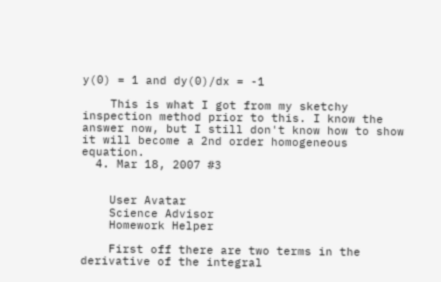y(0) = 1 and dy(0)/dx = -1

    This is what I got from my sketchy inspection method prior to this. I know the answer now, but I still don't know how to show it will become a 2nd order homogeneous equation.
  4. Mar 18, 2007 #3


    User Avatar
    Science Advisor
    Homework Helper

    First off there are two terms in the derivative of the integral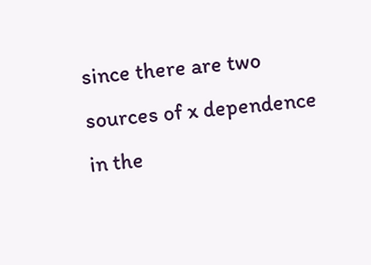since there are two sources of x dependence in the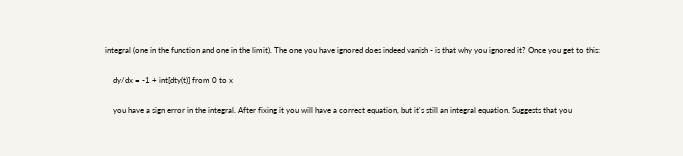integral (one in the function and one in the limit). The one you have ignored does indeed vanish - is that why you ignored it? Once you get to this:

    dy/dx = -1 + int[dty(t)] from 0 to x

    you have a sign error in the integral. After fixing it you will have a correct equation, but it's still an integral equation. Suggests that you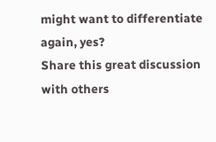might want to differentiate again, yes?
Share this great discussion with others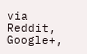via Reddit, Google+,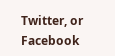Twitter, or Facebook